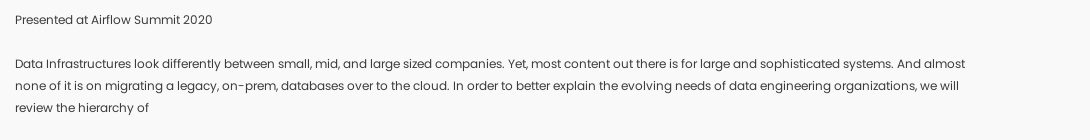Presented at Airflow Summit 2020

Data Infrastructures look differently between small, mid, and large sized companies. Yet, most content out there is for large and sophisticated systems. And almost none of it is on migrating a legacy, on-prem, databases over to the cloud. In order to better explain the evolving needs of data engineering organizations, we will review the hierarchy of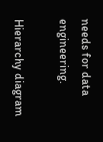needs for data engineering.

Hierarchy diagram